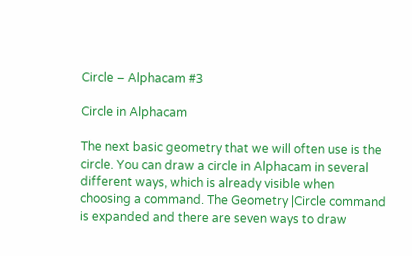Circle – Alphacam #3

Circle in Alphacam

The next basic geometry that we will often use is the circle. You can draw a circle in Alphacam in several different ways, which is already visible when choosing a command. The Geometry |Circle command is expanded and there are seven ways to draw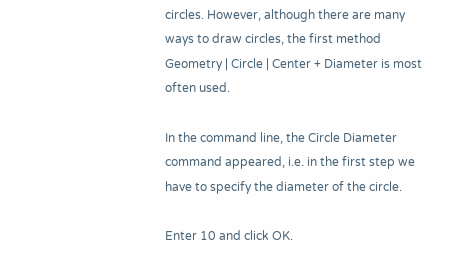circles. However, although there are many ways to draw circles, the first method Geometry | Circle | Center + Diameter is most often used.

In the command line, the Circle Diameter command appeared, i.e. in the first step we have to specify the diameter of the circle.

Enter 10 and click OK.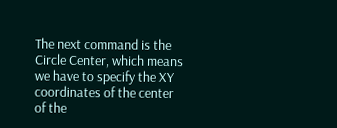The next command is the Circle Center, which means we have to specify the XY coordinates of the center of the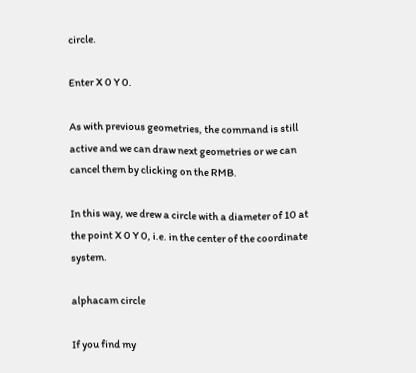circle.

Enter X 0 Y 0.

As with previous geometries, the command is still active and we can draw next geometries or we can cancel them by clicking on the RMB.

In this way, we drew a circle with a diameter of 10 at the point X 0 Y 0, i.e. in the center of the coordinate system.

alphacam circle

If you find my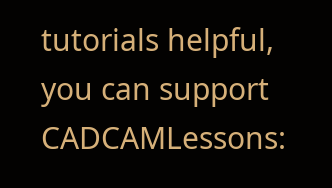tutorials helpful, you can support CADCAMLessons: